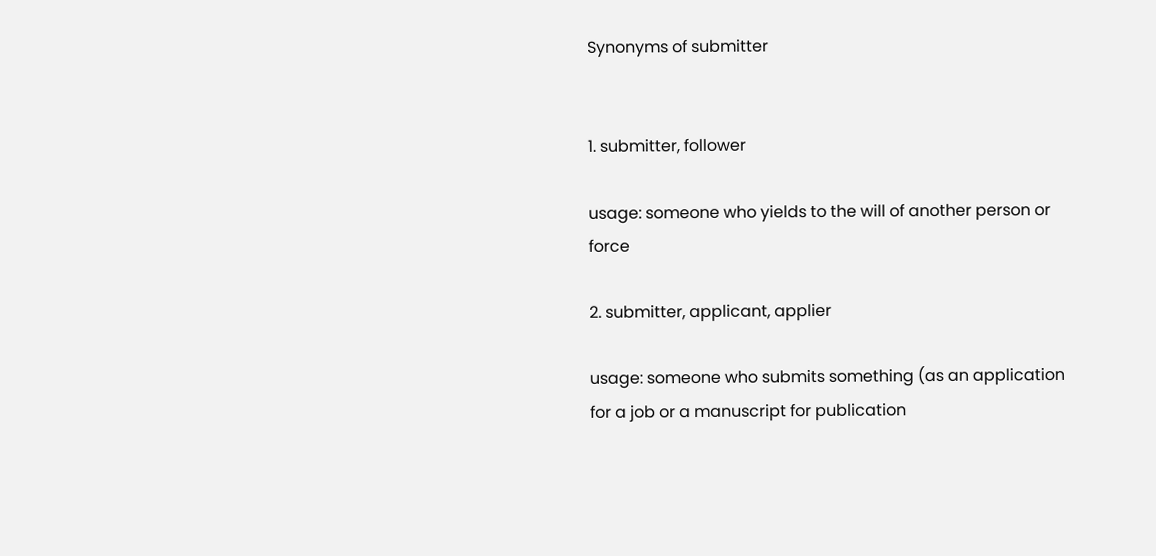Synonyms of submitter


1. submitter, follower

usage: someone who yields to the will of another person or force

2. submitter, applicant, applier

usage: someone who submits something (as an application for a job or a manuscript for publication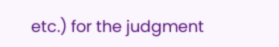etc.) for the judgment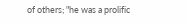of others; "he was a prolific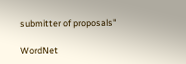submitter of proposals"

WordNet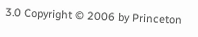3.0 Copyright © 2006 by Princeton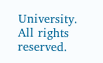University.
All rights reserved.